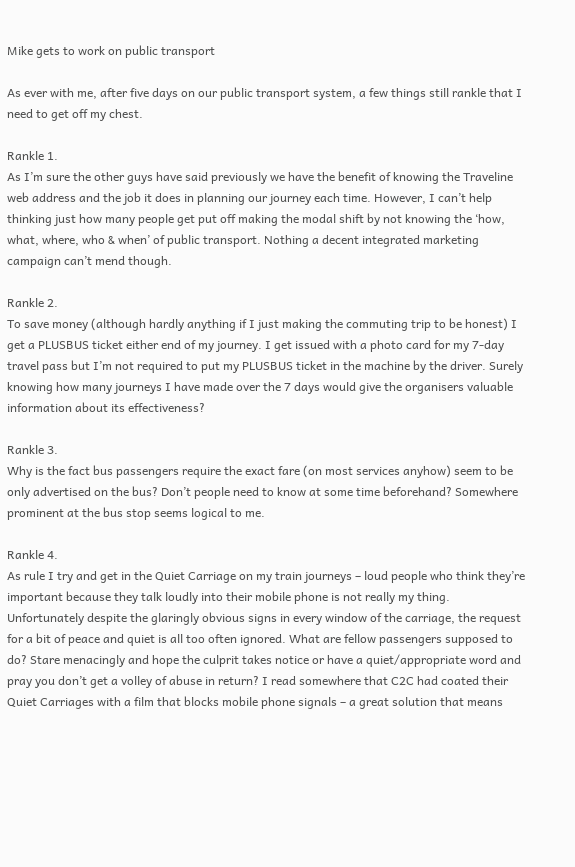Mike gets to work on public transport

As ever with me, after five days on our public transport system, a few things still rankle that I need to get off my chest.

Rankle 1.
As I’m sure the other guys have said previously we have the benefit of knowing the Traveline web address and the job it does in planning our journey each time. However, I can’t help thinking just how many people get put off making the modal shift by not knowing the ‘how, what, where, who & when’ of public transport. Nothing a decent integrated marketing campaign can’t mend though.

Rankle 2.
To save money (although hardly anything if I just making the commuting trip to be honest) I get a PLUSBUS ticket either end of my journey. I get issued with a photo card for my 7-day travel pass but I’m not required to put my PLUSBUS ticket in the machine by the driver. Surely knowing how many journeys I have made over the 7 days would give the organisers valuable information about its effectiveness?

Rankle 3.
Why is the fact bus passengers require the exact fare (on most services anyhow) seem to be only advertised on the bus? Don’t people need to know at some time beforehand? Somewhere prominent at the bus stop seems logical to me.

Rankle 4.
As rule I try and get in the Quiet Carriage on my train journeys – loud people who think they’re important because they talk loudly into their mobile phone is not really my thing. Unfortunately despite the glaringly obvious signs in every window of the carriage, the request for a bit of peace and quiet is all too often ignored. What are fellow passengers supposed to do? Stare menacingly and hope the culprit takes notice or have a quiet/appropriate word and pray you don’t get a volley of abuse in return? I read somewhere that C2C had coated their Quiet Carriages with a film that blocks mobile phone signals – a great solution that means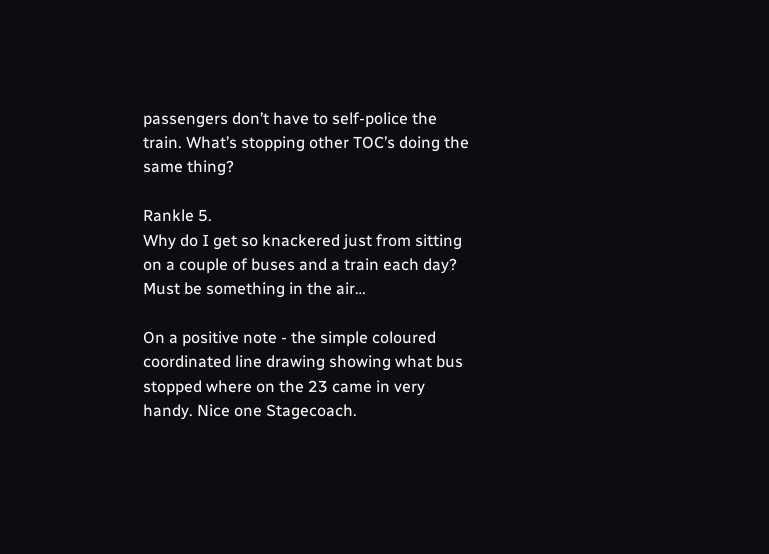passengers don’t have to self-police the train. What’s stopping other TOC’s doing the same thing?

Rankle 5.
Why do I get so knackered just from sitting on a couple of buses and a train each day? Must be something in the air…

On a positive note - the simple coloured coordinated line drawing showing what bus stopped where on the 23 came in very handy. Nice one Stagecoach.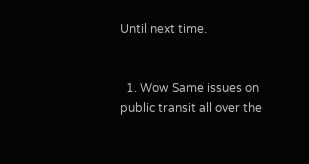Until next time.


  1. Wow Same issues on public transit all over the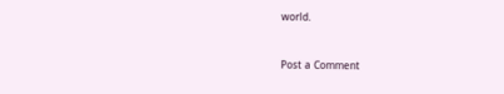world.


Post a Comment